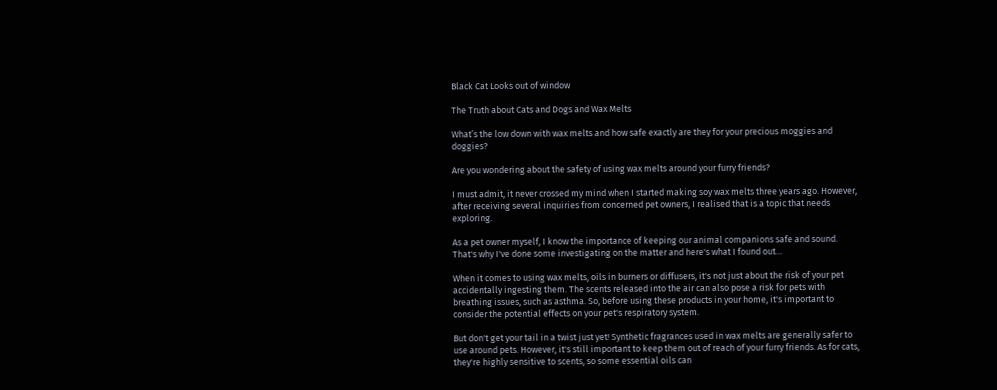Black Cat Looks out of window

The Truth about Cats and Dogs and Wax Melts

What’s the low down with wax melts and how safe exactly are they for your precious moggies and doggies?

Are you wondering about the safety of using wax melts around your furry friends?

I must admit, it never crossed my mind when I started making soy wax melts three years ago. However, after receiving several inquiries from concerned pet owners, I realised that is a topic that needs exploring.

As a pet owner myself, I know the importance of keeping our animal companions safe and sound. That's why I've done some investigating on the matter and here's what I found out…

When it comes to using wax melts, oils in burners or diffusers, it's not just about the risk of your pet accidentally ingesting them. The scents released into the air can also pose a risk for pets with breathing issues, such as asthma. So, before using these products in your home, it's important to consider the potential effects on your pet's respiratory system.

But don't get your tail in a twist just yet! Synthetic fragrances used in wax melts are generally safer to use around pets. However, it's still important to keep them out of reach of your furry friends. As for cats, they're highly sensitive to scents, so some essential oils can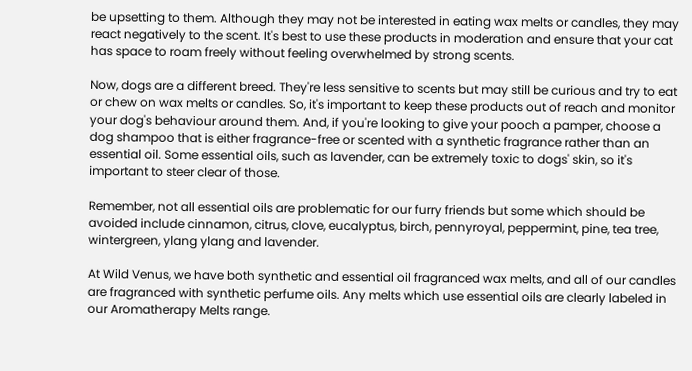be upsetting to them. Although they may not be interested in eating wax melts or candles, they may react negatively to the scent. It's best to use these products in moderation and ensure that your cat has space to roam freely without feeling overwhelmed by strong scents.

Now, dogs are a different breed. They're less sensitive to scents but may still be curious and try to eat or chew on wax melts or candles. So, it's important to keep these products out of reach and monitor your dog's behaviour around them. And, if you're looking to give your pooch a pamper, choose a dog shampoo that is either fragrance-free or scented with a synthetic fragrance rather than an essential oil. Some essential oils, such as lavender, can be extremely toxic to dogs' skin, so it's important to steer clear of those.

Remember, not all essential oils are problematic for our furry friends but some which should be avoided include cinnamon, citrus, clove, eucalyptus, birch, pennyroyal, peppermint, pine, tea tree, wintergreen, ylang ylang and lavender.

At Wild Venus, we have both synthetic and essential oil fragranced wax melts, and all of our candles are fragranced with synthetic perfume oils. Any melts which use essential oils are clearly labeled in our Aromatherapy Melts range.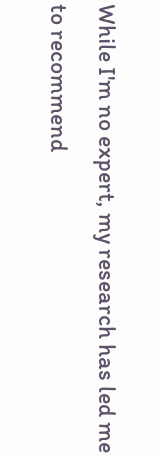While I'm no expert, my research has led me to recommend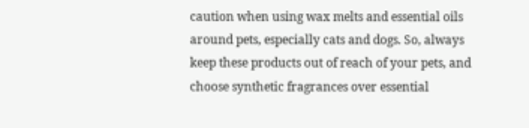caution when using wax melts and essential oils around pets, especially cats and dogs. So, always keep these products out of reach of your pets, and choose synthetic fragrances over essential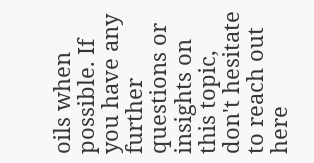oils when possible. If you have any further questions or insights on this topic, don't hesitate to reach out here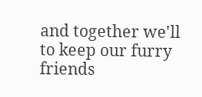and together we'll to keep our furry friends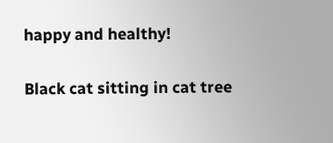happy and healthy!

Black cat sitting in cat tree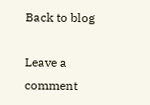Back to blog

Leave a comment